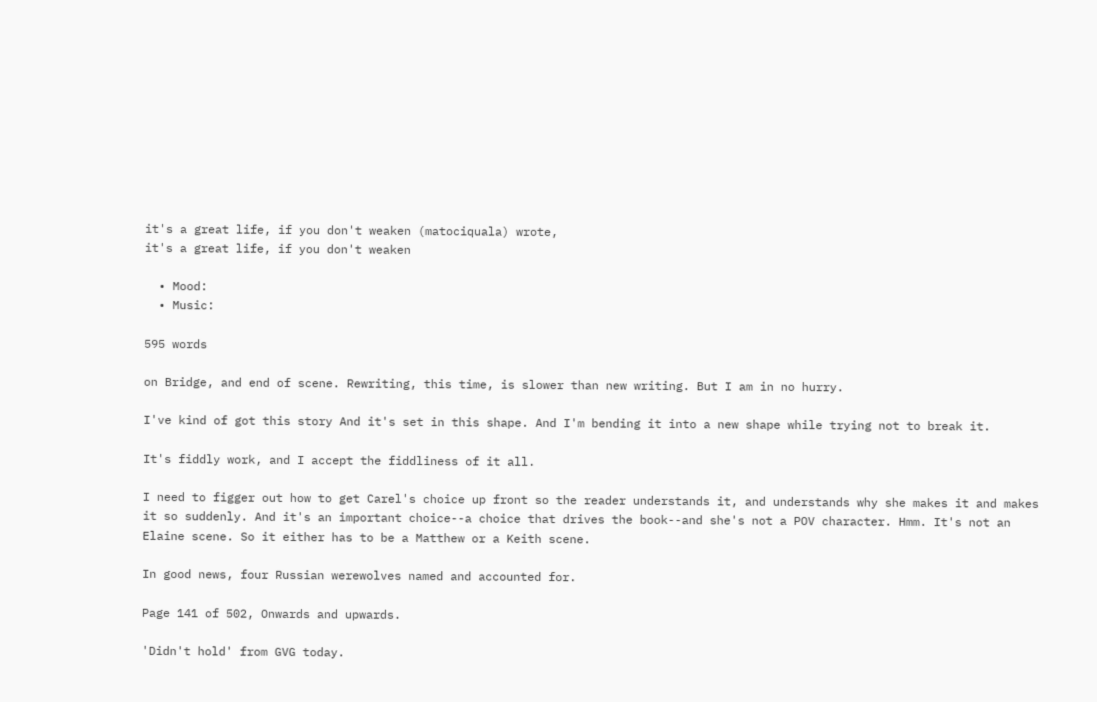it's a great life, if you don't weaken (matociquala) wrote,
it's a great life, if you don't weaken

  • Mood:
  • Music:

595 words

on Bridge, and end of scene. Rewriting, this time, is slower than new writing. But I am in no hurry.

I've kind of got this story And it's set in this shape. And I'm bending it into a new shape while trying not to break it.

It's fiddly work, and I accept the fiddliness of it all.

I need to figger out how to get Carel's choice up front so the reader understands it, and understands why she makes it and makes it so suddenly. And it's an important choice--a choice that drives the book--and she's not a POV character. Hmm. It's not an Elaine scene. So it either has to be a Matthew or a Keith scene.

In good news, four Russian werewolves named and accounted for.

Page 141 of 502, Onwards and upwards.

'Didn't hold' from GVG today.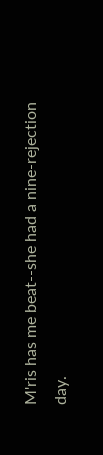M'ris has me beat--she had a nine-rejection day.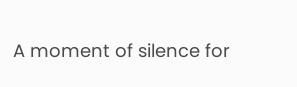A moment of silence for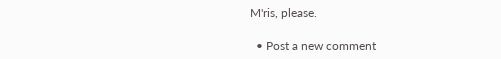M'ris, please.

  • Post a new comment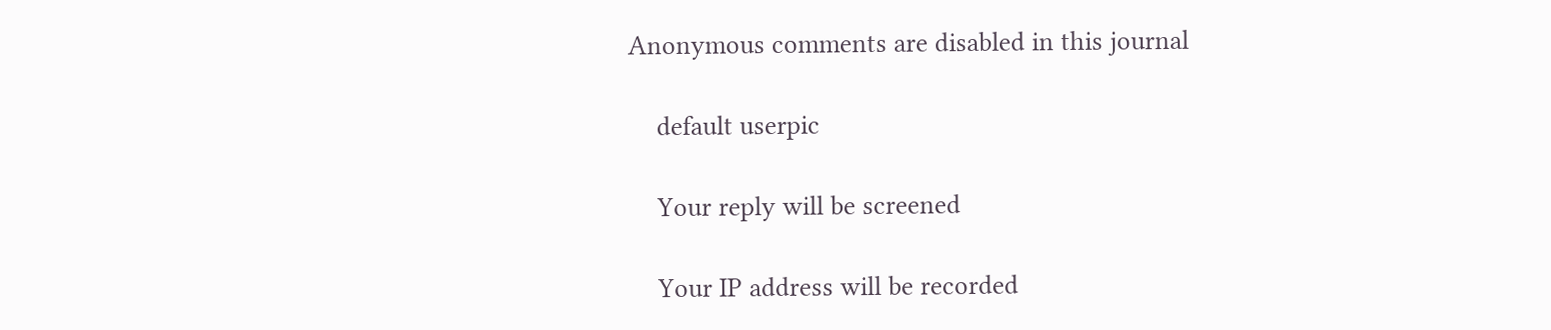Anonymous comments are disabled in this journal

    default userpic

    Your reply will be screened

    Your IP address will be recorded